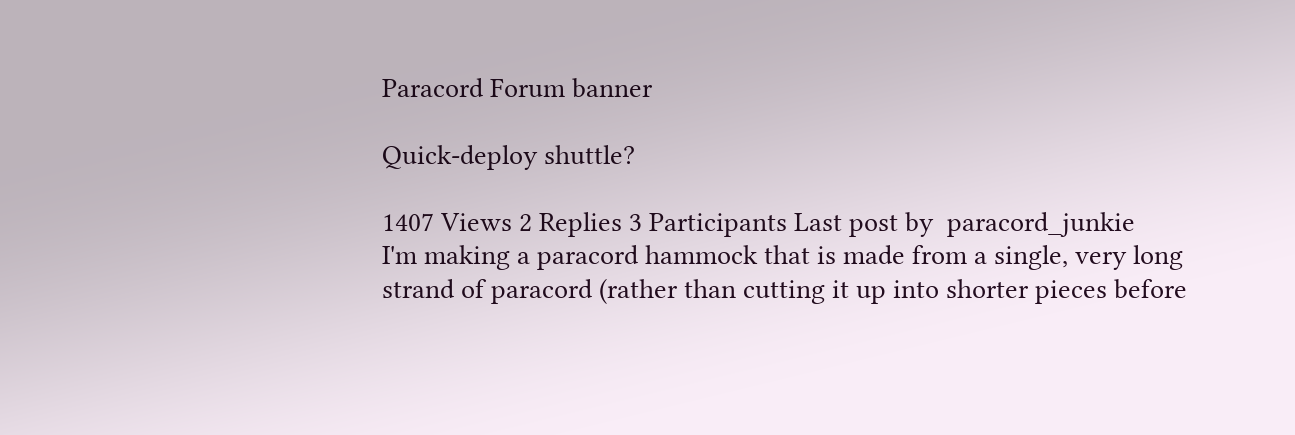Paracord Forum banner

Quick-deploy shuttle?

1407 Views 2 Replies 3 Participants Last post by  paracord_junkie
I'm making a paracord hammock that is made from a single, very long strand of paracord (rather than cutting it up into shorter pieces before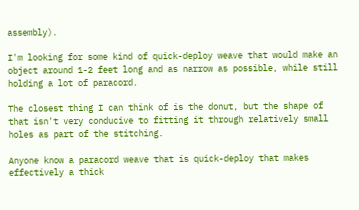assembly).

I'm looking for some kind of quick-deploy weave that would make an object around 1-2 feet long and as narrow as possible, while still holding a lot of paracord.

The closest thing I can think of is the donut, but the shape of that isn't very conducive to fitting it through relatively small holes as part of the stitching.

Anyone know a paracord weave that is quick-deploy that makes effectively a thick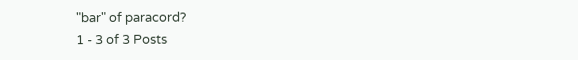"bar" of paracord?
1 - 3 of 3 Posts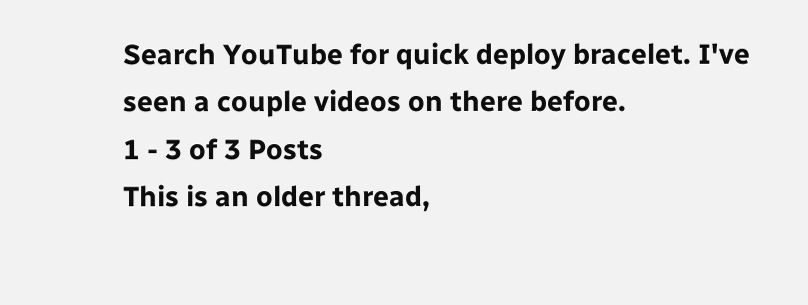Search YouTube for quick deploy bracelet. I've seen a couple videos on there before.
1 - 3 of 3 Posts
This is an older thread,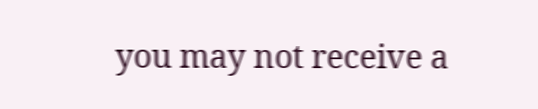you may not receive a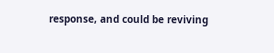response, and could be reviving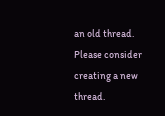an old thread. Please consider creating a new thread.